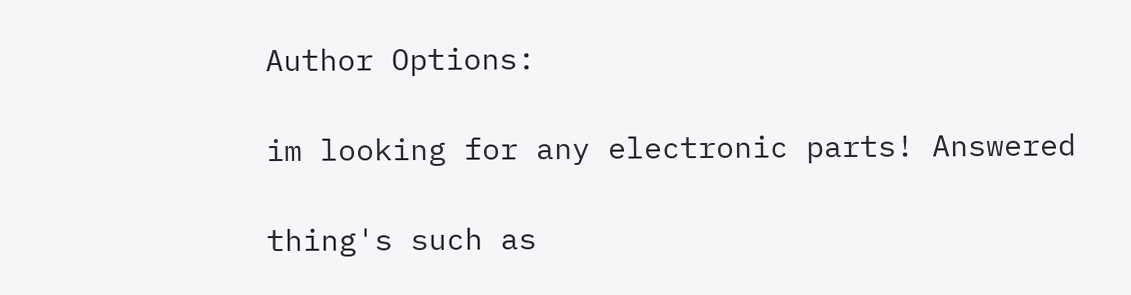Author Options:

im looking for any electronic parts! Answered

thing's such as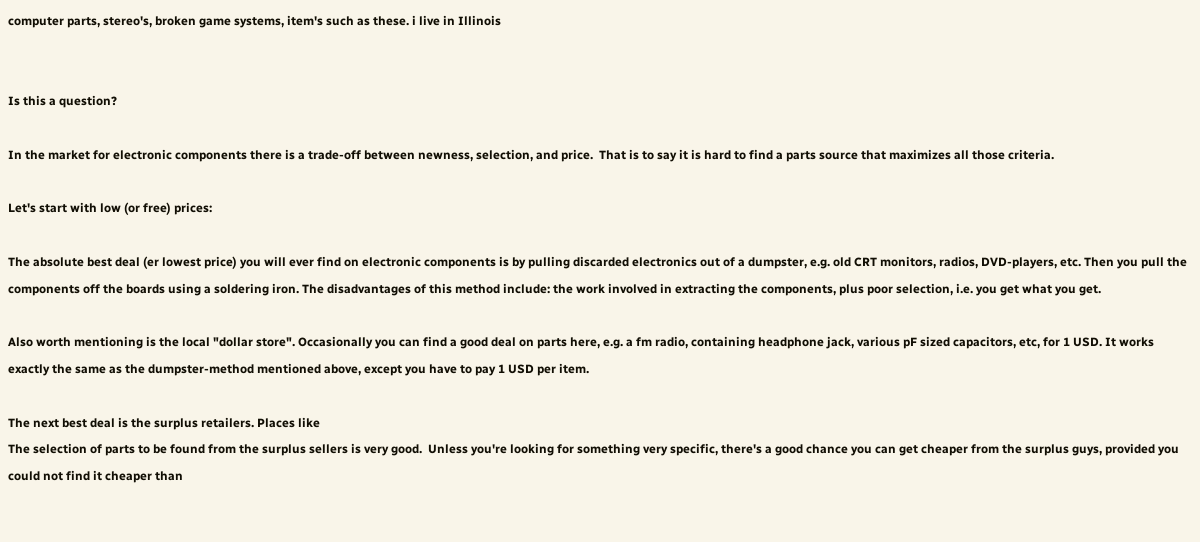computer parts, stereo's, broken game systems, item's such as these. i live in Illinois


Is this a question?

In the market for electronic components there is a trade-off between newness, selection, and price.  That is to say it is hard to find a parts source that maximizes all those criteria.

Let's start with low (or free) prices:

The absolute best deal (er lowest price) you will ever find on electronic components is by pulling discarded electronics out of a dumpster, e.g. old CRT monitors, radios, DVD-players, etc. Then you pull the components off the boards using a soldering iron. The disadvantages of this method include: the work involved in extracting the components, plus poor selection, i.e. you get what you get.

Also worth mentioning is the local "dollar store". Occasionally you can find a good deal on parts here, e.g. a fm radio, containing headphone jack, various pF sized capacitors, etc, for 1 USD. It works exactly the same as the dumpster-method mentioned above, except you have to pay 1 USD per item.

The next best deal is the surplus retailers. Places like
The selection of parts to be found from the surplus sellers is very good.  Unless you're looking for something very specific, there's a good chance you can get cheaper from the surplus guys, provided you could not find it cheaper than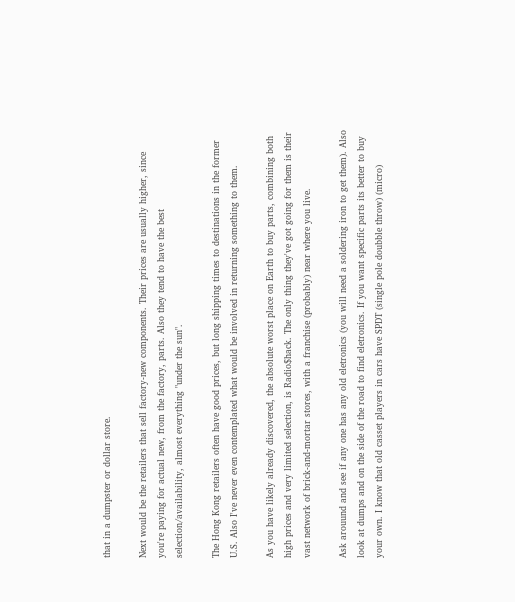that in a dumpster or dollar store.

Next would be the retailers that sell factory-new components. Their prices are usually higher, since you're paying for actual new, from the factory, parts. Also they tend to have the best selection/availability, almost everything "under the sun".

The Hong Kong retailers often have good prices, but long shipping times to destinations in the former U.S. Also I've never even contemplated what would be involved in returning something to them.

As you have likely already discovered, the absolute worst place on Earth to buy parts, combining both high prices and very limited selection, is Radio$hack. The only thing they've got going for them is their vast network of brick-and-mortar stores, with a franchise (probably) near where you live.

Ask arouund and see if any one has any old eletronics (you will need a soldering iron to get them). Also look at dumps and on the side of the road to find eletronics. If you want specific parts its better to buy your own. I know that old casset players in cars have SPDT (single pole doubble throw) (micro)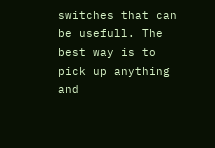switches that can be usefull. The best way is to pick up anything and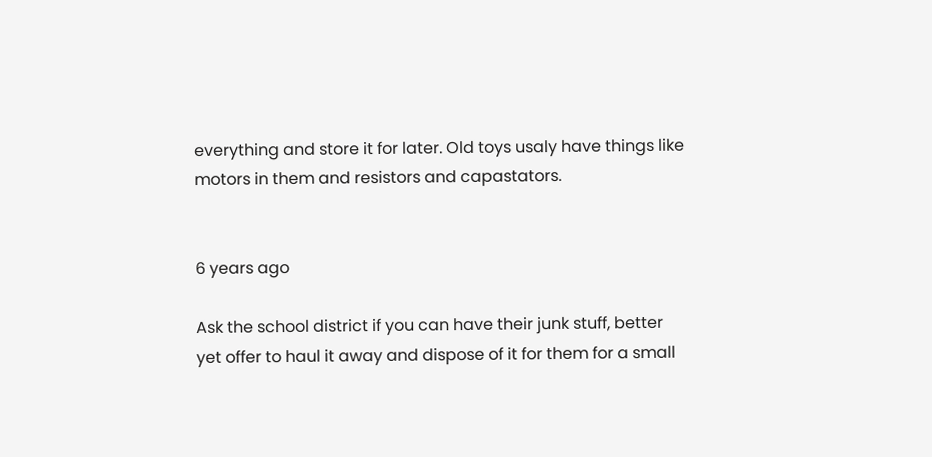everything and store it for later. Old toys usaly have things like motors in them and resistors and capastators.


6 years ago

Ask the school district if you can have their junk stuff, better yet offer to haul it away and dispose of it for them for a small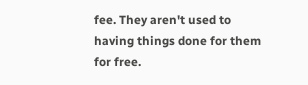fee. They aren't used to having things done for them for free.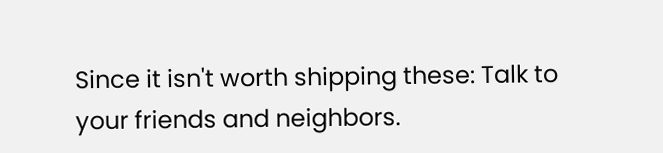Since it isn't worth shipping these: Talk to your friends and neighbors.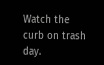Watch the curb on trash day.